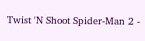Twist 'N Shoot Spider-Man 2 -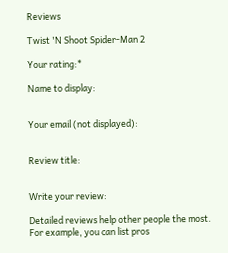Reviews

Twist 'N Shoot Spider-Man 2

Your rating:*

Name to display:


Your email (not displayed):


Review title:


Write your review:

Detailed reviews help other people the most. For example, you can list pros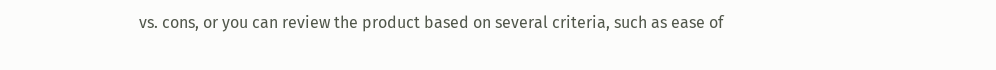vs. cons, or you can review the product based on several criteria, such as ease of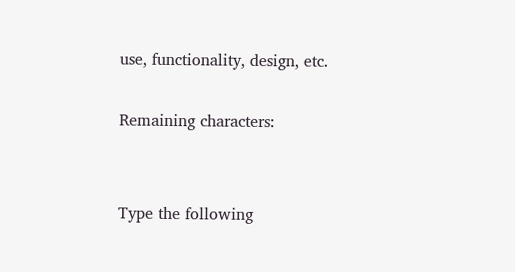use, functionality, design, etc.

Remaining characters:


Type the following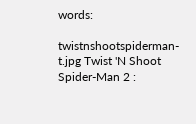words:

twistnshootspiderman-t.jpg Twist 'N Shoot Spider-Man 2 :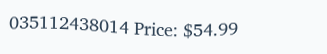035112438014 Price: $54.99